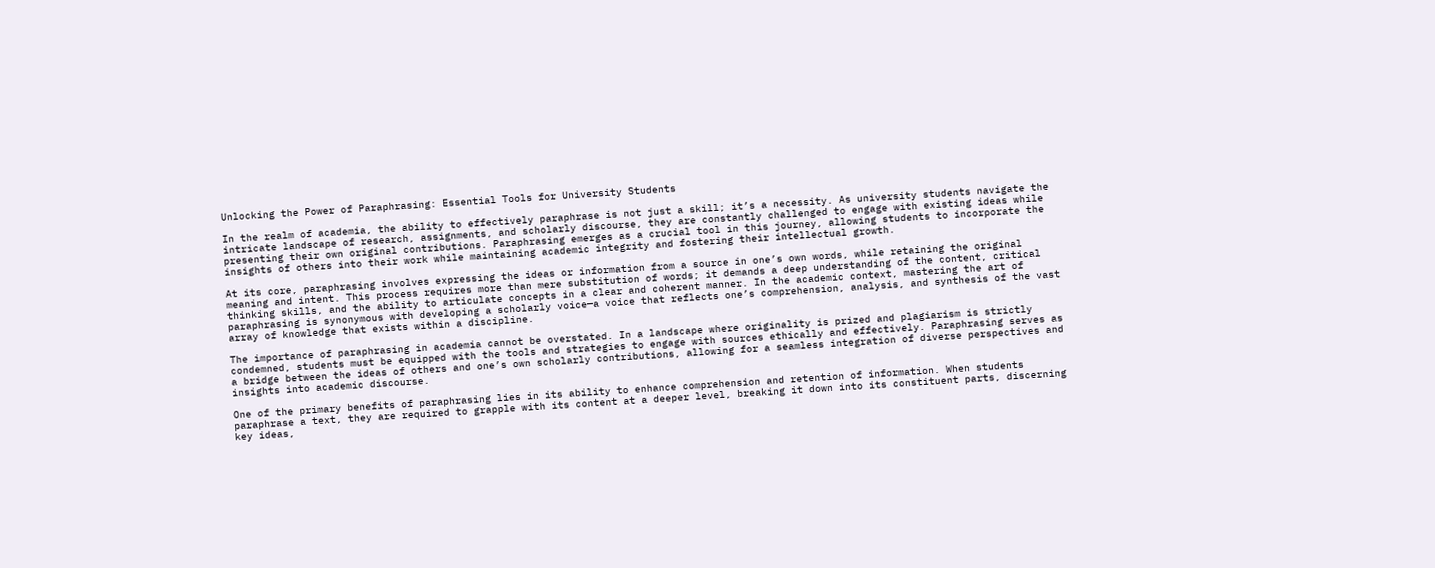Unlocking the Power of Paraphrasing: Essential Tools for University Students

In the realm of academia, the ability to effectively paraphrase is not just a skill; it’s a necessity. As university students navigate the intricate landscape of research, assignments, and scholarly discourse, they are constantly challenged to engage with existing ideas while presenting their own original contributions. Paraphrasing emerges as a crucial tool in this journey, allowing students to incorporate the insights of others into their work while maintaining academic integrity and fostering their intellectual growth.

At its core, paraphrasing involves expressing the ideas or information from a source in one’s own words, while retaining the original meaning and intent. This process requires more than mere substitution of words; it demands a deep understanding of the content, critical thinking skills, and the ability to articulate concepts in a clear and coherent manner. In the academic context, mastering the art of paraphrasing is synonymous with developing a scholarly voice—a voice that reflects one’s comprehension, analysis, and synthesis of the vast array of knowledge that exists within a discipline.

The importance of paraphrasing in academia cannot be overstated. In a landscape where originality is prized and plagiarism is strictly condemned, students must be equipped with the tools and strategies to engage with sources ethically and effectively. Paraphrasing serves as a bridge between the ideas of others and one’s own scholarly contributions, allowing for a seamless integration of diverse perspectives and insights into academic discourse.

One of the primary benefits of paraphrasing lies in its ability to enhance comprehension and retention of information. When students paraphrase a text, they are required to grapple with its content at a deeper level, breaking it down into its constituent parts, discerning key ideas,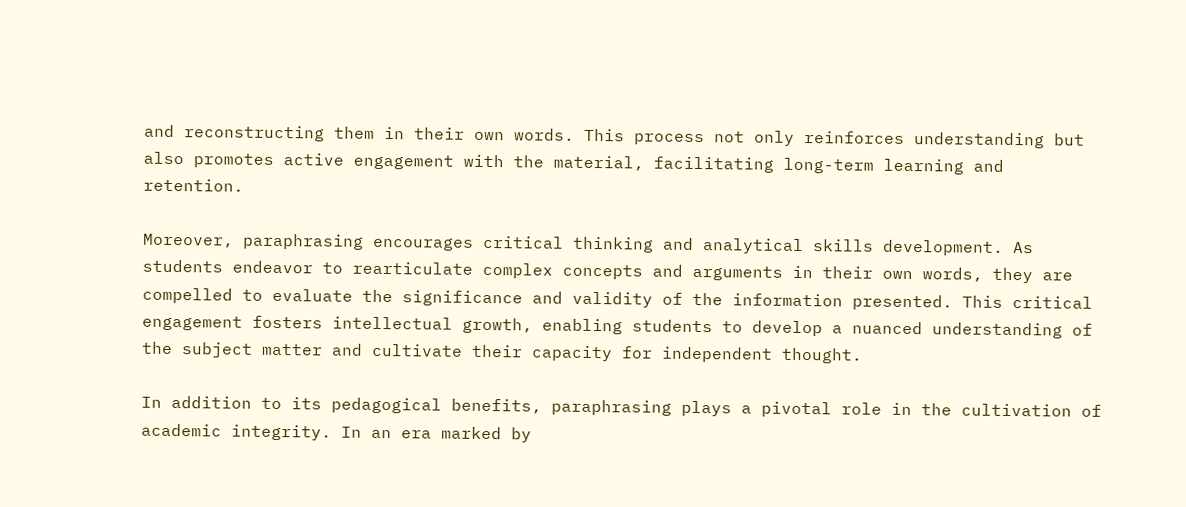and reconstructing them in their own words. This process not only reinforces understanding but also promotes active engagement with the material, facilitating long-term learning and retention.

Moreover, paraphrasing encourages critical thinking and analytical skills development. As students endeavor to rearticulate complex concepts and arguments in their own words, they are compelled to evaluate the significance and validity of the information presented. This critical engagement fosters intellectual growth, enabling students to develop a nuanced understanding of the subject matter and cultivate their capacity for independent thought.

In addition to its pedagogical benefits, paraphrasing plays a pivotal role in the cultivation of academic integrity. In an era marked by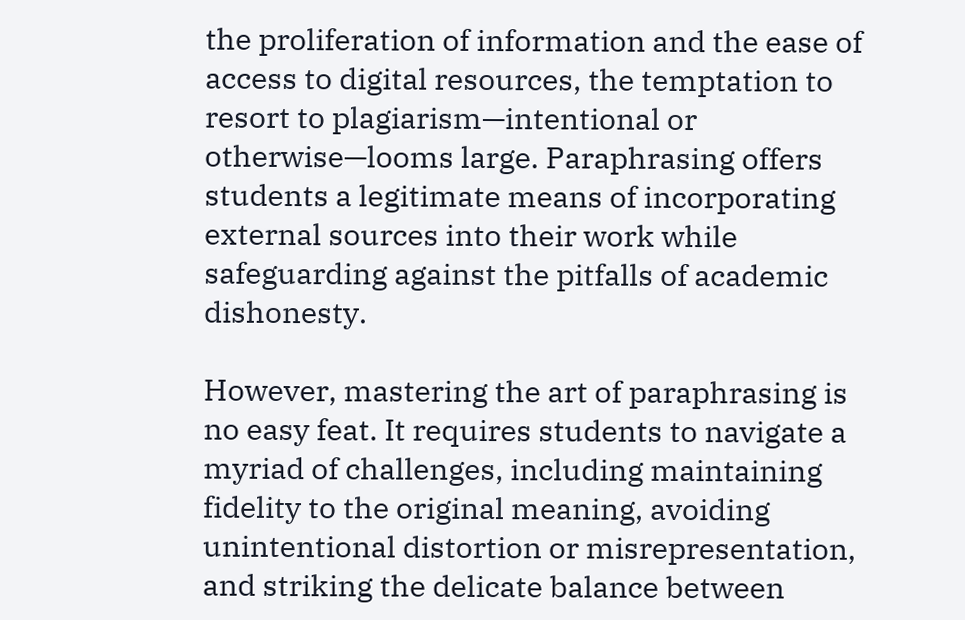the proliferation of information and the ease of access to digital resources, the temptation to resort to plagiarism—intentional or otherwise—looms large. Paraphrasing offers students a legitimate means of incorporating external sources into their work while safeguarding against the pitfalls of academic dishonesty.

However, mastering the art of paraphrasing is no easy feat. It requires students to navigate a myriad of challenges, including maintaining fidelity to the original meaning, avoiding unintentional distortion or misrepresentation, and striking the delicate balance between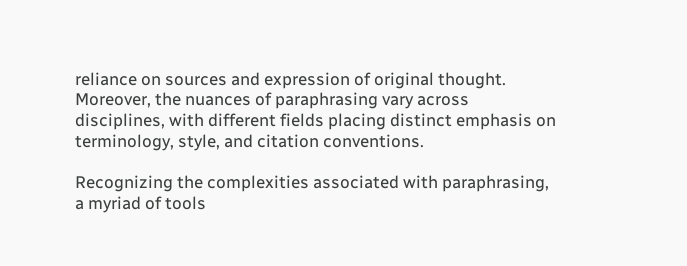reliance on sources and expression of original thought. Moreover, the nuances of paraphrasing vary across disciplines, with different fields placing distinct emphasis on terminology, style, and citation conventions.

Recognizing the complexities associated with paraphrasing, a myriad of tools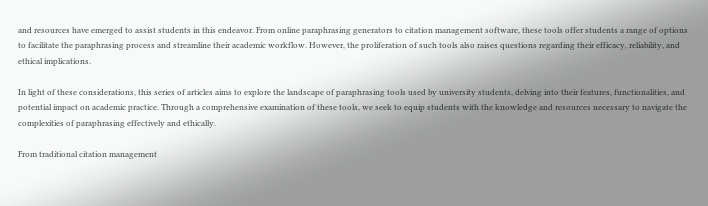and resources have emerged to assist students in this endeavor. From online paraphrasing generators to citation management software, these tools offer students a range of options to facilitate the paraphrasing process and streamline their academic workflow. However, the proliferation of such tools also raises questions regarding their efficacy, reliability, and ethical implications.

In light of these considerations, this series of articles aims to explore the landscape of paraphrasing tools used by university students, delving into their features, functionalities, and potential impact on academic practice. Through a comprehensive examination of these tools, we seek to equip students with the knowledge and resources necessary to navigate the complexities of paraphrasing effectively and ethically.

From traditional citation management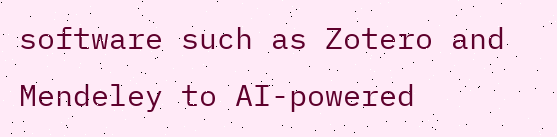software such as Zotero and Mendeley to AI-powered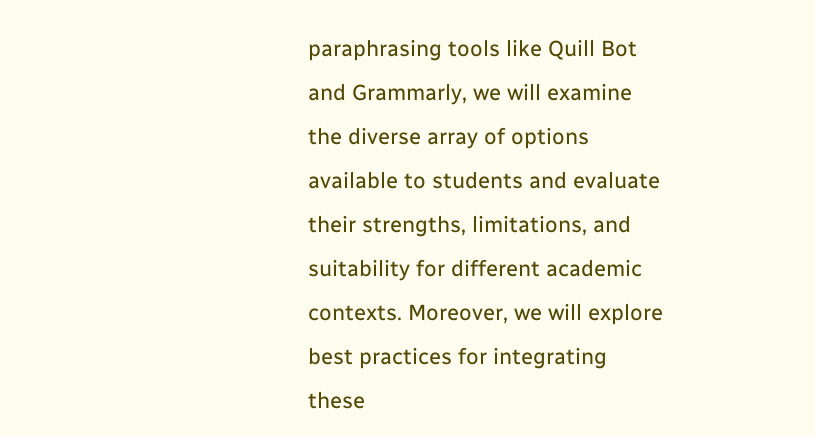paraphrasing tools like Quill Bot and Grammarly, we will examine the diverse array of options available to students and evaluate their strengths, limitations, and suitability for different academic contexts. Moreover, we will explore best practices for integrating these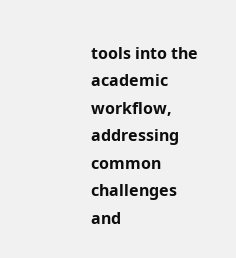tools into the academic workflow, addressing common challenges and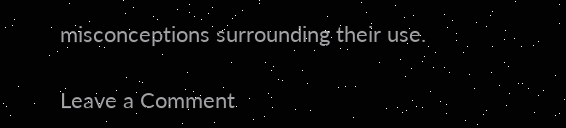misconceptions surrounding their use.

Leave a Comment